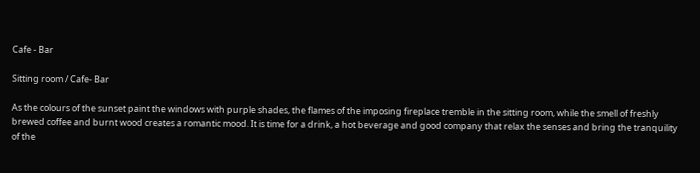Cafe - Bar

Sitting room / Cafe- Bar

As the colours of the sunset paint the windows with purple shades, the flames of the imposing fireplace tremble in the sitting room, while the smell of freshly brewed coffee and burnt wood creates a romantic mood. It is time for a drink, a hot beverage and good company that relax the senses and bring the tranquility of the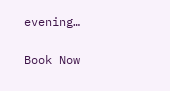evening…

Book Now